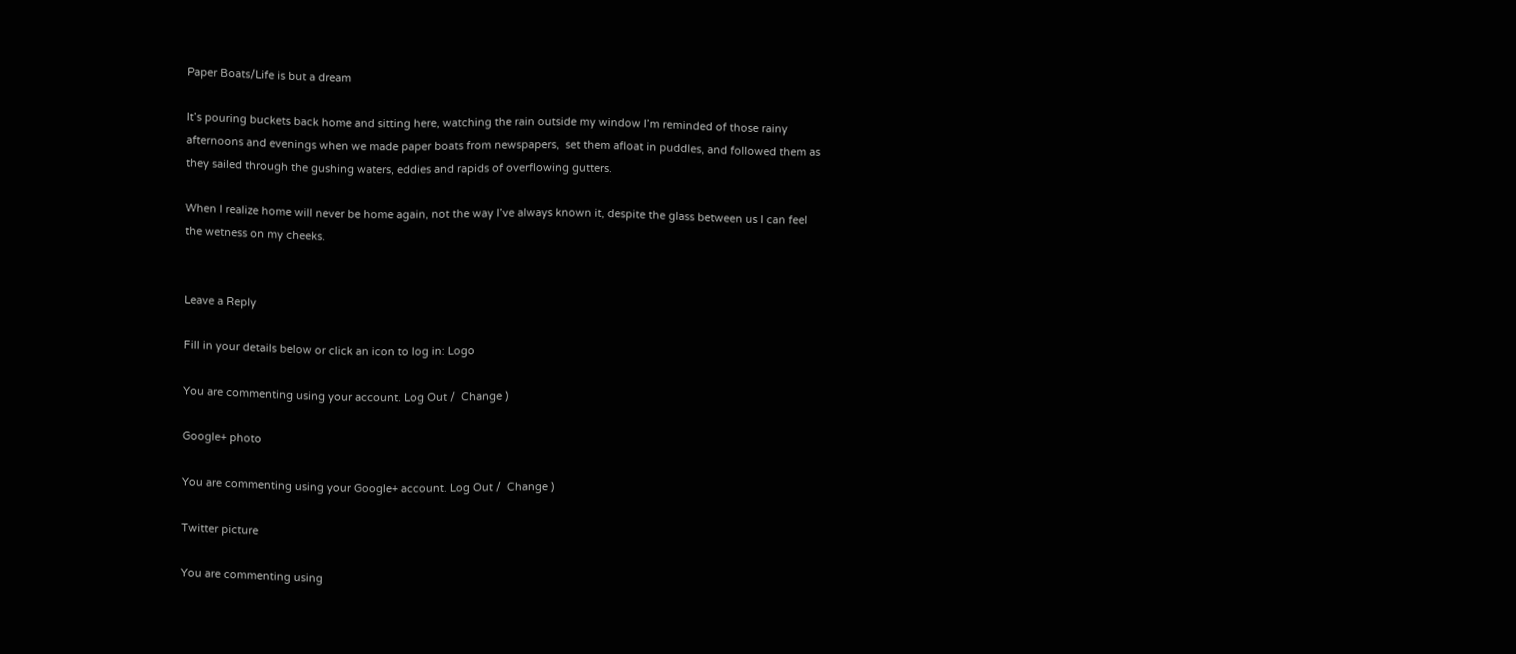Paper Boats/Life is but a dream

It’s pouring buckets back home and sitting here, watching the rain outside my window I’m reminded of those rainy afternoons and evenings when we made paper boats from newspapers,  set them afloat in puddles, and followed them as they sailed through the gushing waters, eddies and rapids of overflowing gutters.

When I realize home will never be home again, not the way I’ve always known it, despite the glass between us I can feel the wetness on my cheeks.


Leave a Reply

Fill in your details below or click an icon to log in: Logo

You are commenting using your account. Log Out /  Change )

Google+ photo

You are commenting using your Google+ account. Log Out /  Change )

Twitter picture

You are commenting using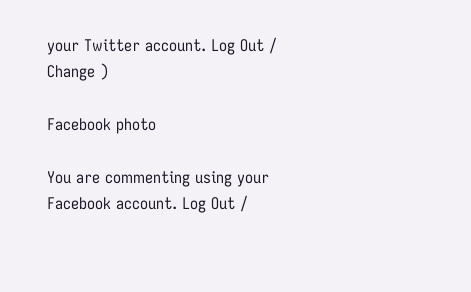your Twitter account. Log Out /  Change )

Facebook photo

You are commenting using your Facebook account. Log Out /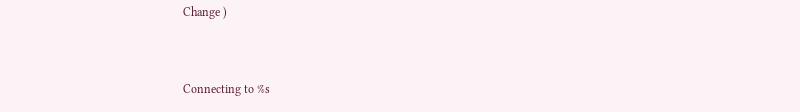Change )


Connecting to %s